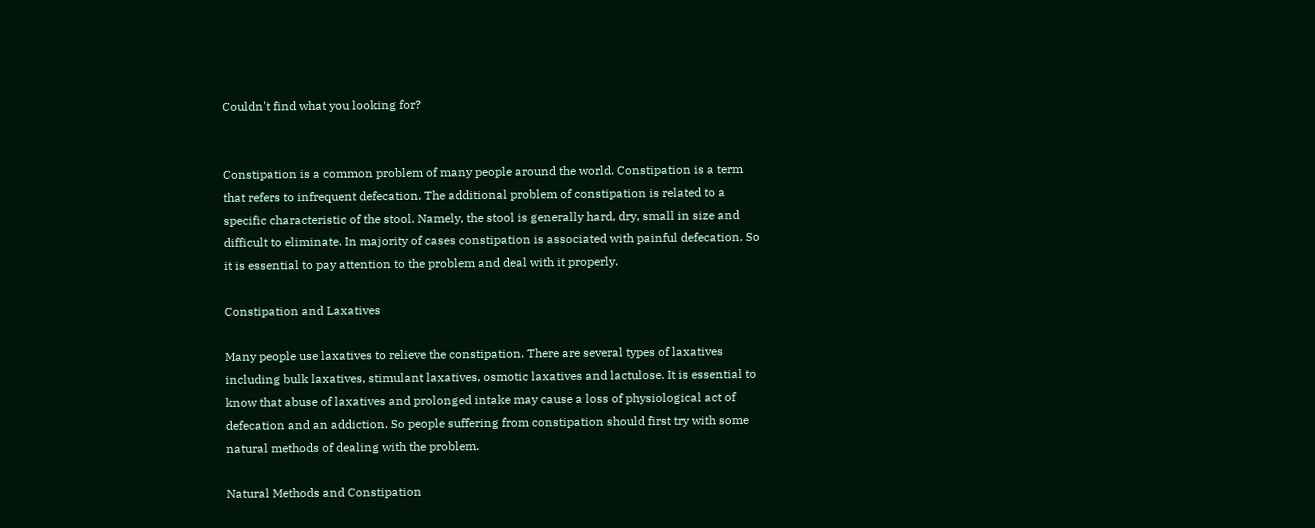Couldn't find what you looking for?


Constipation is a common problem of many people around the world. Constipation is a term that refers to infrequent defecation. The additional problem of constipation is related to a specific characteristic of the stool. Namely, the stool is generally hard, dry, small in size and difficult to eliminate. In majority of cases constipation is associated with painful defecation. So it is essential to pay attention to the problem and deal with it properly.

Constipation and Laxatives

Many people use laxatives to relieve the constipation. There are several types of laxatives including bulk laxatives, stimulant laxatives, osmotic laxatives and lactulose. It is essential to know that abuse of laxatives and prolonged intake may cause a loss of physiological act of defecation and an addiction. So people suffering from constipation should first try with some natural methods of dealing with the problem.

Natural Methods and Constipation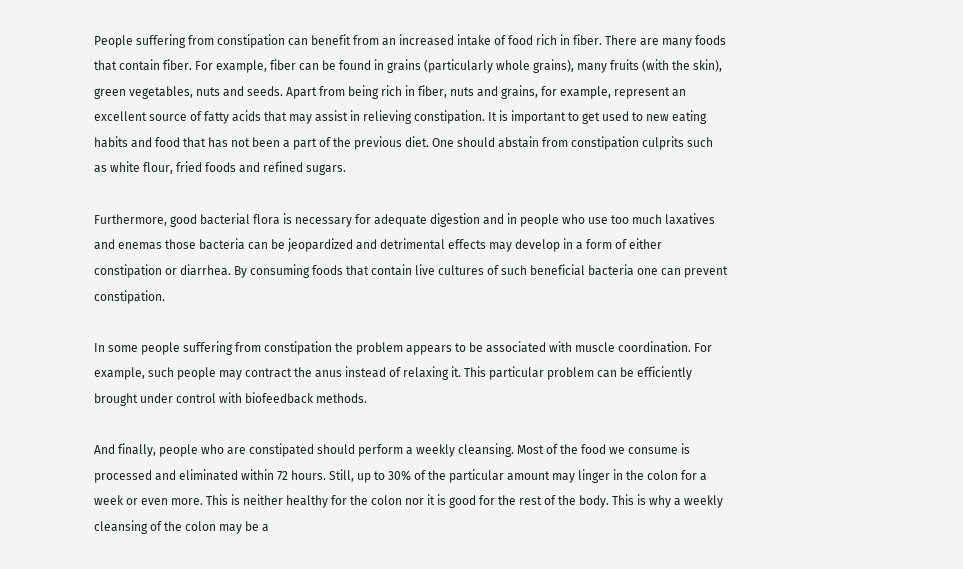People suffering from constipation can benefit from an increased intake of food rich in fiber. There are many foods that contain fiber. For example, fiber can be found in grains (particularly whole grains), many fruits (with the skin), green vegetables, nuts and seeds. Apart from being rich in fiber, nuts and grains, for example, represent an excellent source of fatty acids that may assist in relieving constipation. It is important to get used to new eating habits and food that has not been a part of the previous diet. One should abstain from constipation culprits such as white flour, fried foods and refined sugars.

Furthermore, good bacterial flora is necessary for adequate digestion and in people who use too much laxatives and enemas those bacteria can be jeopardized and detrimental effects may develop in a form of either constipation or diarrhea. By consuming foods that contain live cultures of such beneficial bacteria one can prevent constipation.

In some people suffering from constipation the problem appears to be associated with muscle coordination. For example, such people may contract the anus instead of relaxing it. This particular problem can be efficiently brought under control with biofeedback methods.

And finally, people who are constipated should perform a weekly cleansing. Most of the food we consume is processed and eliminated within 72 hours. Still, up to 30% of the particular amount may linger in the colon for a week or even more. This is neither healthy for the colon nor it is good for the rest of the body. This is why a weekly cleansing of the colon may be a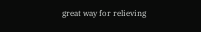great way for relieving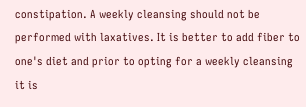constipation. A weekly cleansing should not be performed with laxatives. It is better to add fiber to one's diet and prior to opting for a weekly cleansing it is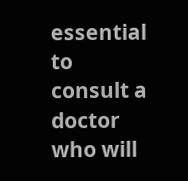essential to consult a doctor who will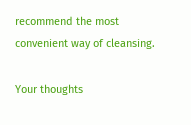recommend the most convenient way of cleansing.

Your thoughts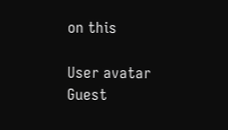on this

User avatar Guest